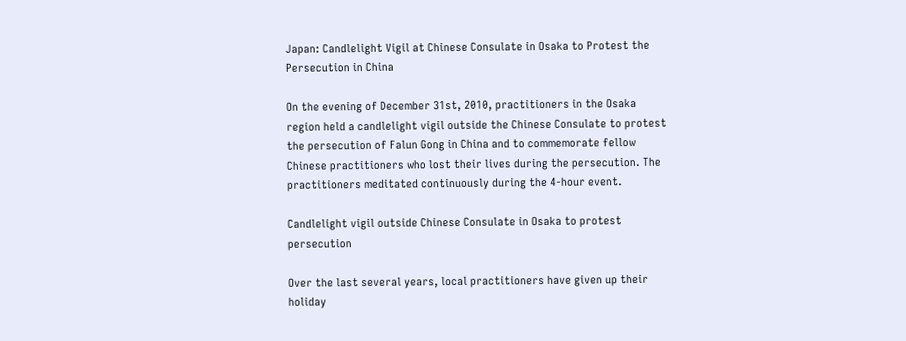Japan: Candlelight Vigil at Chinese Consulate in Osaka to Protest the Persecution in China

On the evening of December 31st, 2010, practitioners in the Osaka region held a candlelight vigil outside the Chinese Consulate to protest the persecution of Falun Gong in China and to commemorate fellow Chinese practitioners who lost their lives during the persecution. The practitioners meditated continuously during the 4-hour event.

Candlelight vigil outside Chinese Consulate in Osaka to protest persecution

Over the last several years, local practitioners have given up their holiday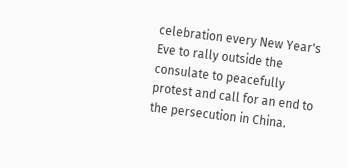celebration every New Year's Eve to rally outside the consulate to peacefully protest and call for an end to the persecution in China.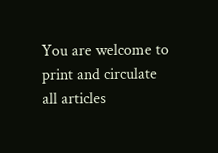You are welcome to print and circulate all articles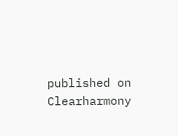published on Clearharmony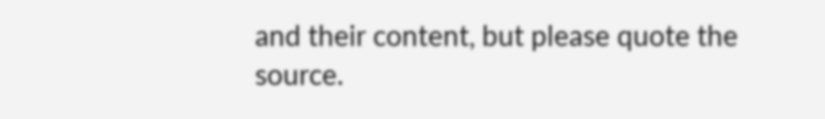and their content, but please quote the source.